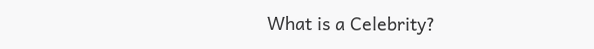What is a Celebrity?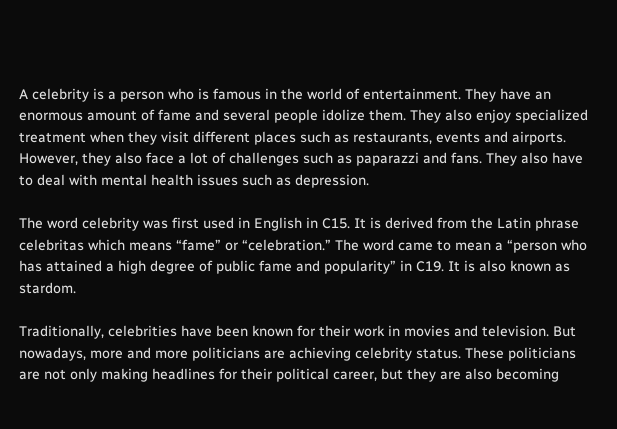A celebrity is a person who is famous in the world of entertainment. They have an enormous amount of fame and several people idolize them. They also enjoy specialized treatment when they visit different places such as restaurants, events and airports. However, they also face a lot of challenges such as paparazzi and fans. They also have to deal with mental health issues such as depression.

The word celebrity was first used in English in C15. It is derived from the Latin phrase celebritas which means “fame” or “celebration.” The word came to mean a “person who has attained a high degree of public fame and popularity” in C19. It is also known as stardom.

Traditionally, celebrities have been known for their work in movies and television. But nowadays, more and more politicians are achieving celebrity status. These politicians are not only making headlines for their political career, but they are also becoming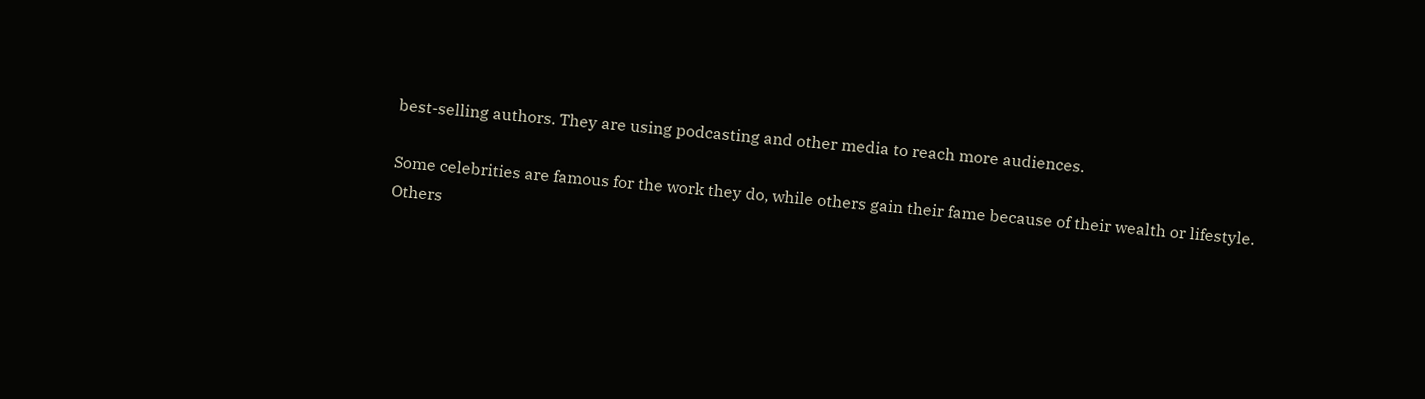best-selling authors. They are using podcasting and other media to reach more audiences.

Some celebrities are famous for the work they do, while others gain their fame because of their wealth or lifestyle. Others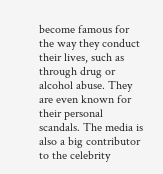become famous for the way they conduct their lives, such as through drug or alcohol abuse. They are even known for their personal scandals. The media is also a big contributor to the celebrity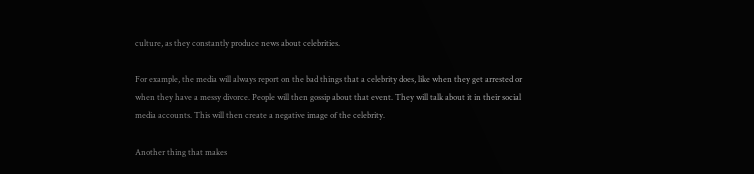culture, as they constantly produce news about celebrities.

For example, the media will always report on the bad things that a celebrity does, like when they get arrested or when they have a messy divorce. People will then gossip about that event. They will talk about it in their social media accounts. This will then create a negative image of the celebrity.

Another thing that makes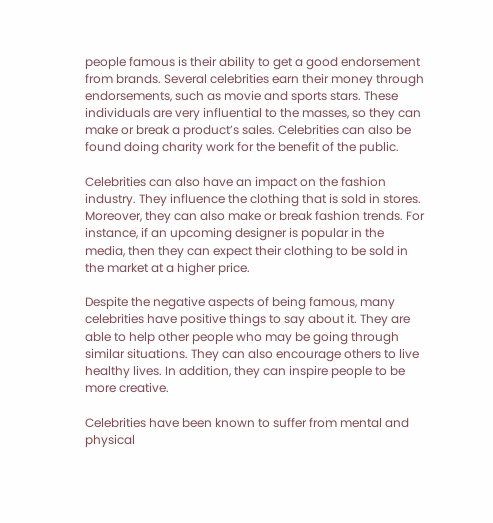people famous is their ability to get a good endorsement from brands. Several celebrities earn their money through endorsements, such as movie and sports stars. These individuals are very influential to the masses, so they can make or break a product’s sales. Celebrities can also be found doing charity work for the benefit of the public.

Celebrities can also have an impact on the fashion industry. They influence the clothing that is sold in stores. Moreover, they can also make or break fashion trends. For instance, if an upcoming designer is popular in the media, then they can expect their clothing to be sold in the market at a higher price.

Despite the negative aspects of being famous, many celebrities have positive things to say about it. They are able to help other people who may be going through similar situations. They can also encourage others to live healthy lives. In addition, they can inspire people to be more creative.

Celebrities have been known to suffer from mental and physical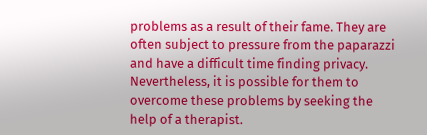problems as a result of their fame. They are often subject to pressure from the paparazzi and have a difficult time finding privacy. Nevertheless, it is possible for them to overcome these problems by seeking the help of a therapist.